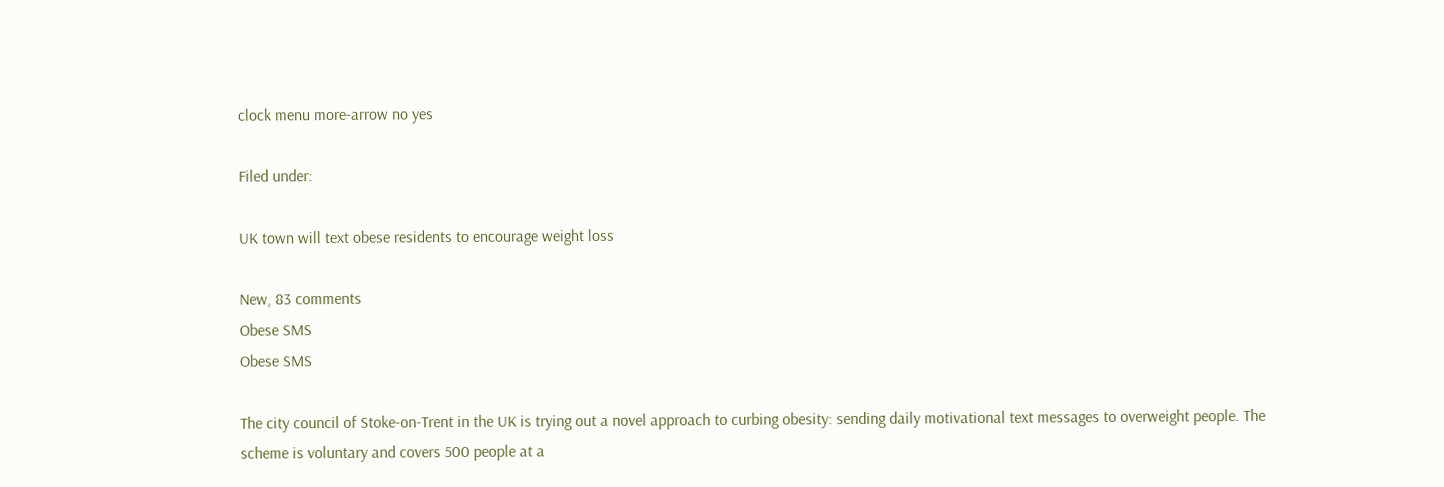clock menu more-arrow no yes

Filed under:

UK town will text obese residents to encourage weight loss

New, 83 comments
Obese SMS
Obese SMS

The city council of Stoke-on-Trent in the UK is trying out a novel approach to curbing obesity: sending daily motivational text messages to overweight people. The scheme is voluntary and covers 500 people at a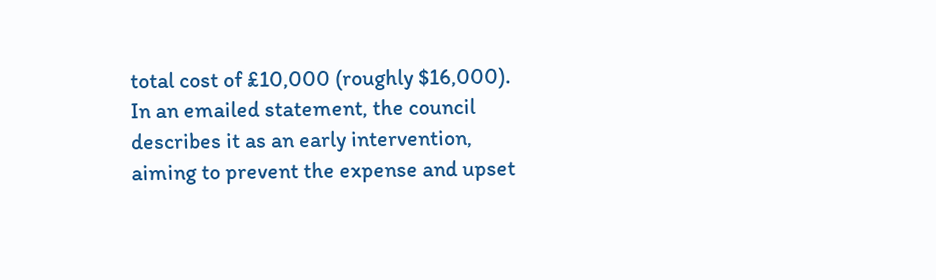total cost of £10,000 (roughly $16,000). In an emailed statement, the council describes it as an early intervention, aiming to prevent the expense and upset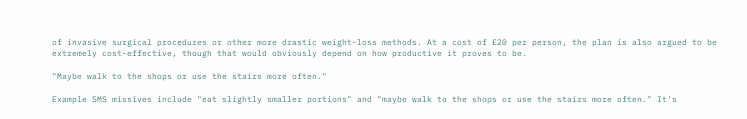of invasive surgical procedures or other more drastic weight-loss methods. At a cost of £20 per person, the plan is also argued to be extremely cost-effective, though that would obviously depend on how productive it proves to be.

"Maybe walk to the shops or use the stairs more often."

Example SMS missives include "eat slightly smaller portions" and "maybe walk to the shops or use the stairs more often." It's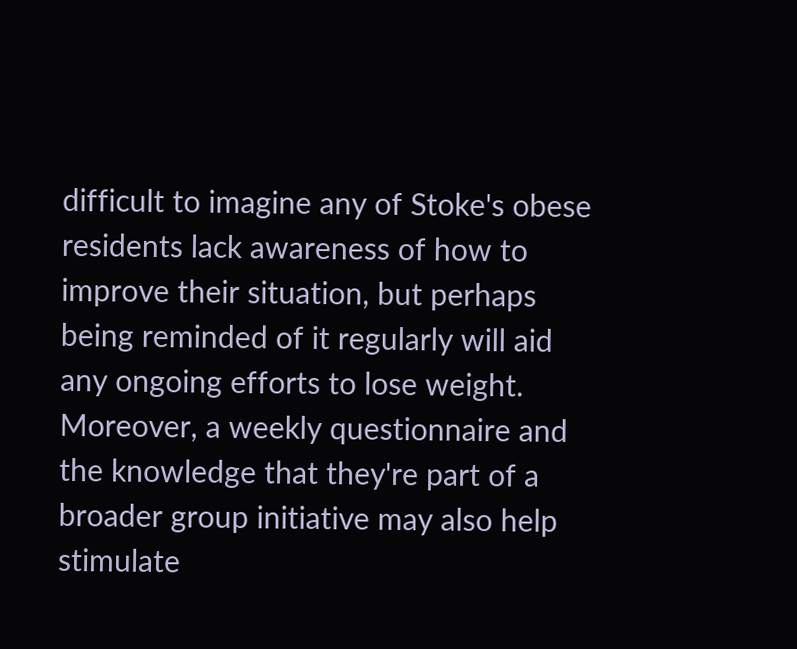difficult to imagine any of Stoke's obese residents lack awareness of how to improve their situation, but perhaps being reminded of it regularly will aid any ongoing efforts to lose weight. Moreover, a weekly questionnaire and the knowledge that they're part of a broader group initiative may also help stimulate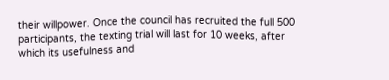their willpower. Once the council has recruited the full 500 participants, the texting trial will last for 10 weeks, after which its usefulness and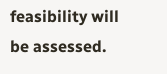feasibility will be assessed.